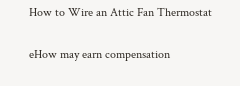How to Wire an Attic Fan Thermostat

eHow may earn compensation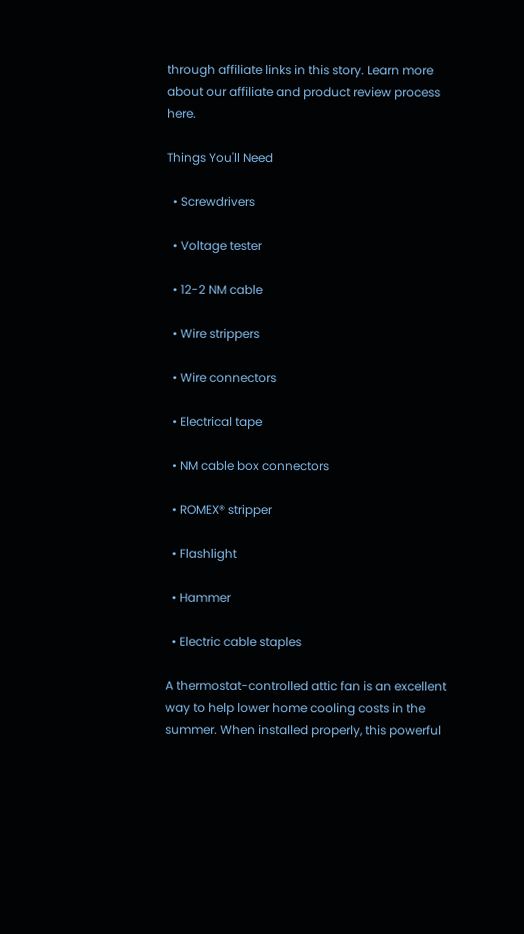through affiliate links in this story. Learn more about our affiliate and product review process here.

Things You'll Need

  • Screwdrivers

  • Voltage tester

  • 12-2 NM cable

  • Wire strippers

  • Wire connectors

  • Electrical tape

  • NM cable box connectors

  • ROMEX® stripper

  • Flashlight

  • Hammer

  • Electric cable staples

A thermostat-controlled attic fan is an excellent way to help lower home cooling costs in the summer. When installed properly, this powerful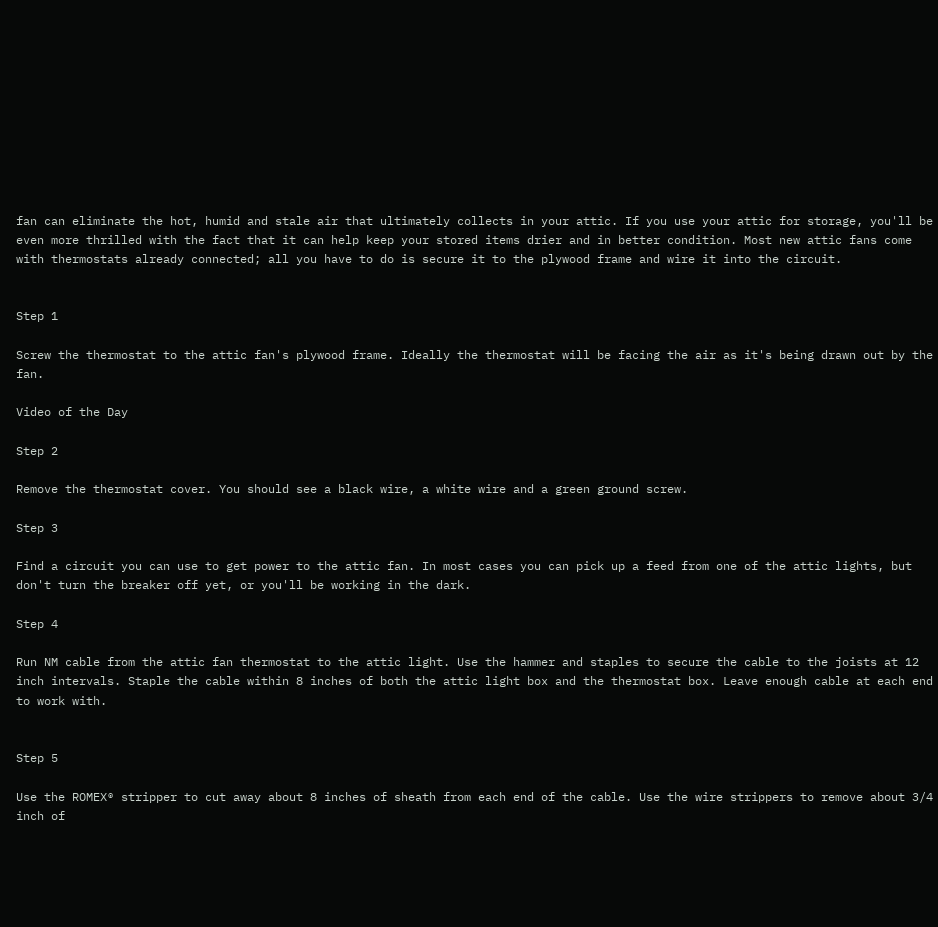fan can eliminate the hot, humid and stale air that ultimately collects in your attic. If you use your attic for storage, you'll be even more thrilled with the fact that it can help keep your stored items drier and in better condition. Most new attic fans come with thermostats already connected; all you have to do is secure it to the plywood frame and wire it into the circuit.


Step 1

Screw the thermostat to the attic fan's plywood frame. Ideally the thermostat will be facing the air as it's being drawn out by the fan.

Video of the Day

Step 2

Remove the thermostat cover. You should see a black wire, a white wire and a green ground screw.

Step 3

Find a circuit you can use to get power to the attic fan. In most cases you can pick up a feed from one of the attic lights, but don't turn the breaker off yet, or you'll be working in the dark.

Step 4

Run NM cable from the attic fan thermostat to the attic light. Use the hammer and staples to secure the cable to the joists at 12 inch intervals. Staple the cable within 8 inches of both the attic light box and the thermostat box. Leave enough cable at each end to work with.


Step 5

Use the ROMEX® stripper to cut away about 8 inches of sheath from each end of the cable. Use the wire strippers to remove about 3/4 inch of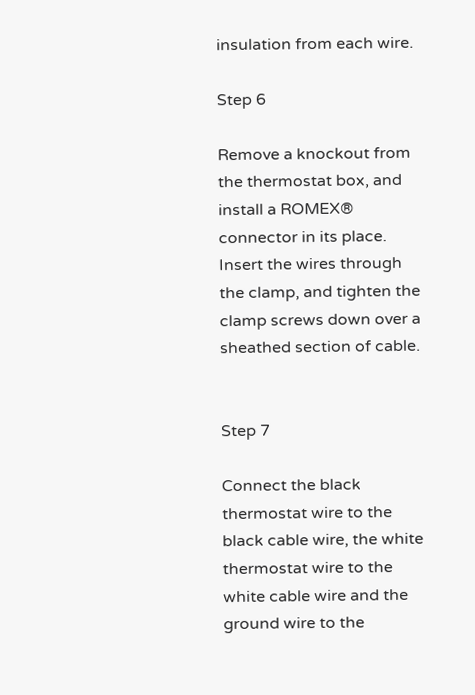insulation from each wire.

Step 6

Remove a knockout from the thermostat box, and install a ROMEX® connector in its place. Insert the wires through the clamp, and tighten the clamp screws down over a sheathed section of cable.


Step 7

Connect the black thermostat wire to the black cable wire, the white thermostat wire to the white cable wire and the ground wire to the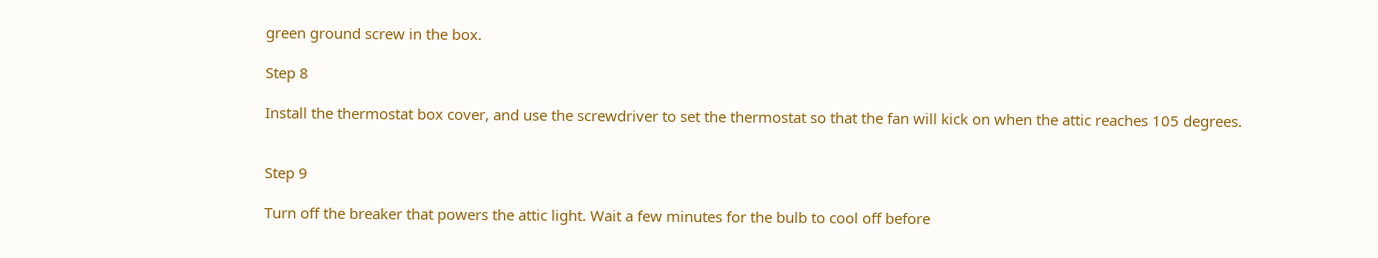green ground screw in the box.

Step 8

Install the thermostat box cover, and use the screwdriver to set the thermostat so that the fan will kick on when the attic reaches 105 degrees.


Step 9

Turn off the breaker that powers the attic light. Wait a few minutes for the bulb to cool off before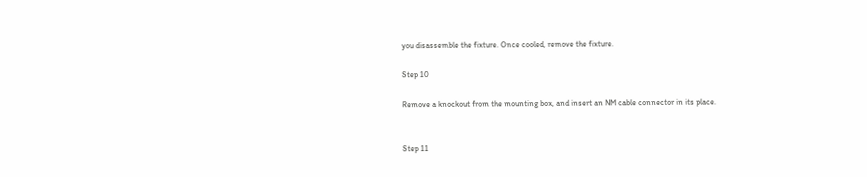you disassemble the fixture. Once cooled, remove the fixture.

Step 10

Remove a knockout from the mounting box, and insert an NM cable connector in its place.


Step 11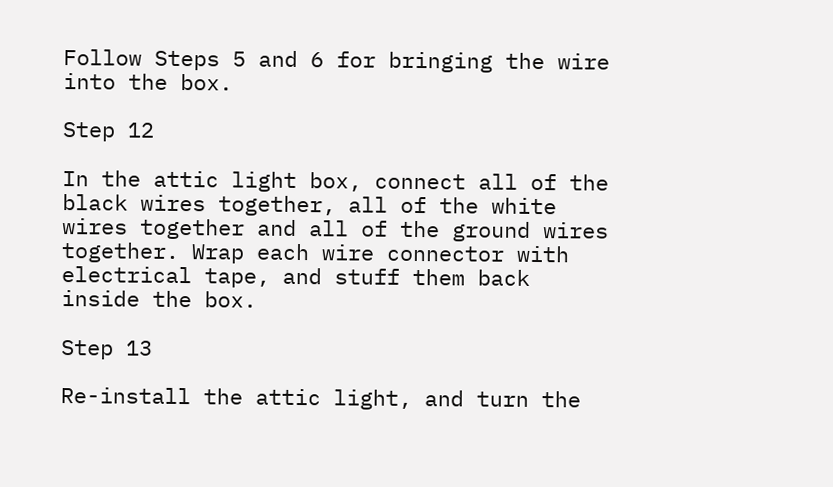Follow Steps 5 and 6 for bringing the wire into the box.

Step 12

In the attic light box, connect all of the black wires together, all of the white wires together and all of the ground wires together. Wrap each wire connector with electrical tape, and stuff them back inside the box.

Step 13

Re-install the attic light, and turn the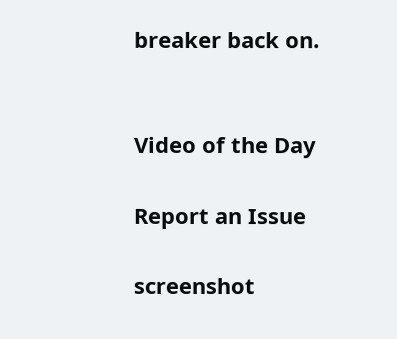breaker back on.


Video of the Day

Report an Issue

screenshot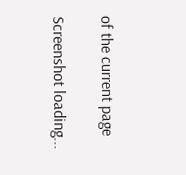of the current page

Screenshot loading...